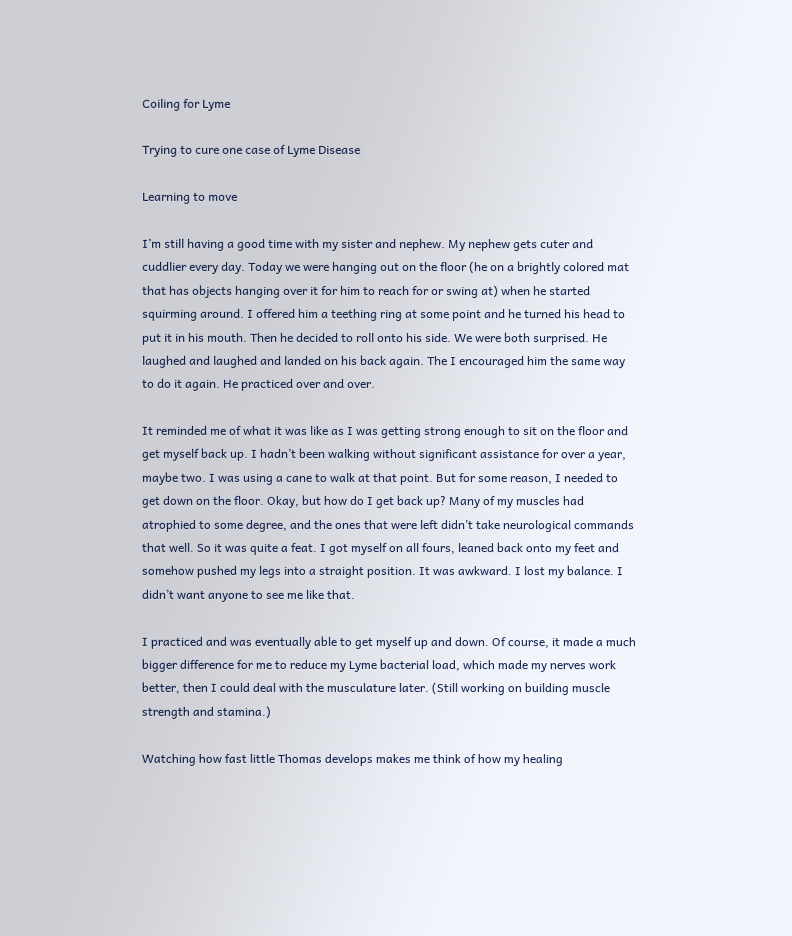Coiling for Lyme

Trying to cure one case of Lyme Disease

Learning to move

I’m still having a good time with my sister and nephew. My nephew gets cuter and cuddlier every day. Today we were hanging out on the floor (he on a brightly colored mat that has objects hanging over it for him to reach for or swing at) when he started squirming around. I offered him a teething ring at some point and he turned his head to put it in his mouth. Then he decided to roll onto his side. We were both surprised. He laughed and laughed and landed on his back again. The I encouraged him the same way to do it again. He practiced over and over.

It reminded me of what it was like as I was getting strong enough to sit on the floor and get myself back up. I hadn’t been walking without significant assistance for over a year, maybe two. I was using a cane to walk at that point. But for some reason, I needed to get down on the floor. Okay, but how do I get back up? Many of my muscles had atrophied to some degree, and the ones that were left didn’t take neurological commands that well. So it was quite a feat. I got myself on all fours, leaned back onto my feet and somehow pushed my legs into a straight position. It was awkward. I lost my balance. I didn’t want anyone to see me like that.

I practiced and was eventually able to get myself up and down. Of course, it made a much bigger difference for me to reduce my Lyme bacterial load, which made my nerves work better, then I could deal with the musculature later. (Still working on building muscle strength and stamina.)

Watching how fast little Thomas develops makes me think of how my healing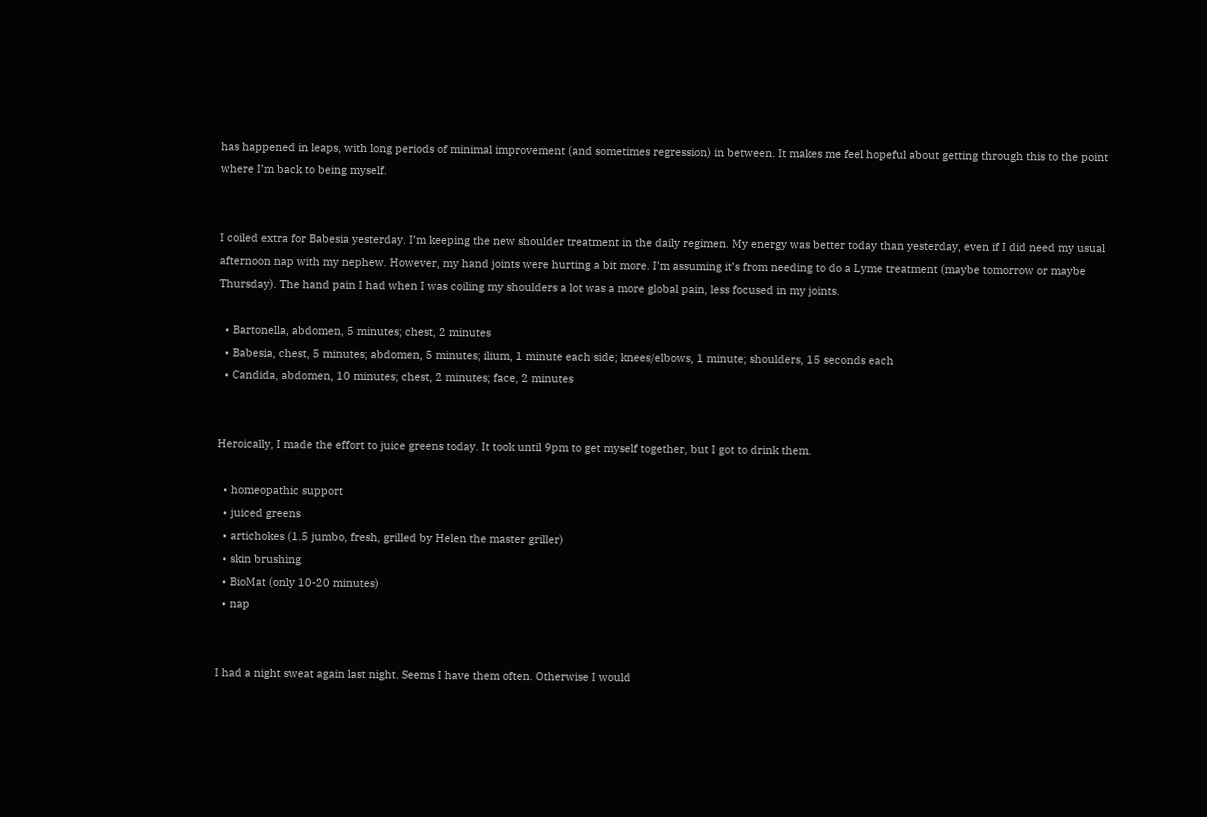has happened in leaps, with long periods of minimal improvement (and sometimes regression) in between. It makes me feel hopeful about getting through this to the point where I’m back to being myself.


I coiled extra for Babesia yesterday. I’m keeping the new shoulder treatment in the daily regimen. My energy was better today than yesterday, even if I did need my usual afternoon nap with my nephew. However, my hand joints were hurting a bit more. I’m assuming it’s from needing to do a Lyme treatment (maybe tomorrow or maybe Thursday). The hand pain I had when I was coiling my shoulders a lot was a more global pain, less focused in my joints.

  • Bartonella, abdomen, 5 minutes; chest, 2 minutes
  • Babesia, chest, 5 minutes; abdomen, 5 minutes; ilium, 1 minute each side; knees/elbows, 1 minute; shoulders, 15 seconds each
  • Candida, abdomen, 10 minutes; chest, 2 minutes; face, 2 minutes


Heroically, I made the effort to juice greens today. It took until 9pm to get myself together, but I got to drink them.

  • homeopathic support
  • juiced greens
  • artichokes (1.5 jumbo, fresh, grilled by Helen the master griller)
  • skin brushing
  • BioMat (only 10-20 minutes)
  • nap


I had a night sweat again last night. Seems I have them often. Otherwise I would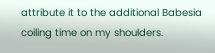attribute it to the additional Babesia coiling time on my shoulders.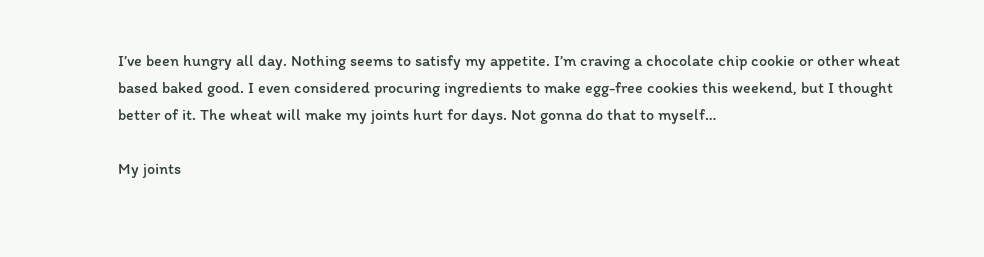I’ve been hungry all day. Nothing seems to satisfy my appetite. I’m craving a chocolate chip cookie or other wheat based baked good. I even considered procuring ingredients to make egg-free cookies this weekend, but I thought better of it. The wheat will make my joints hurt for days. Not gonna do that to myself…

My joints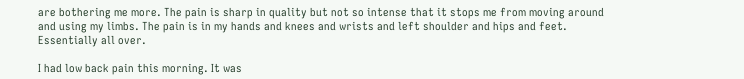are bothering me more. The pain is sharp in quality but not so intense that it stops me from moving around and using my limbs. The pain is in my hands and knees and wrists and left shoulder and hips and feet. Essentially all over.

I had low back pain this morning. It was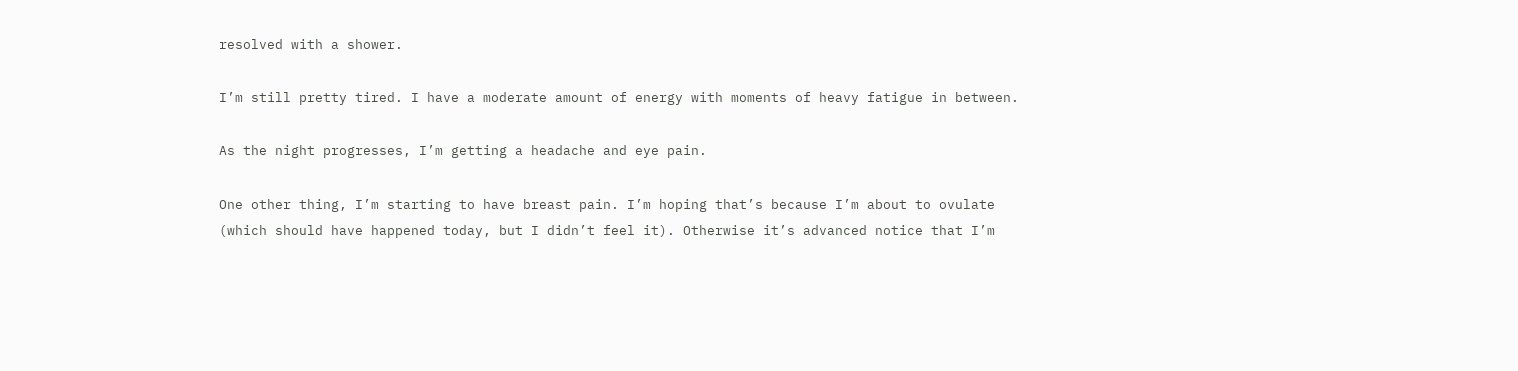resolved with a shower.

I’m still pretty tired. I have a moderate amount of energy with moments of heavy fatigue in between.

As the night progresses, I’m getting a headache and eye pain.

One other thing, I’m starting to have breast pain. I’m hoping that’s because I’m about to ovulate (which should have happened today, but I didn’t feel it). Otherwise it’s advanced notice that I’m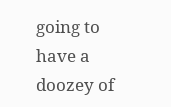going to have a doozey of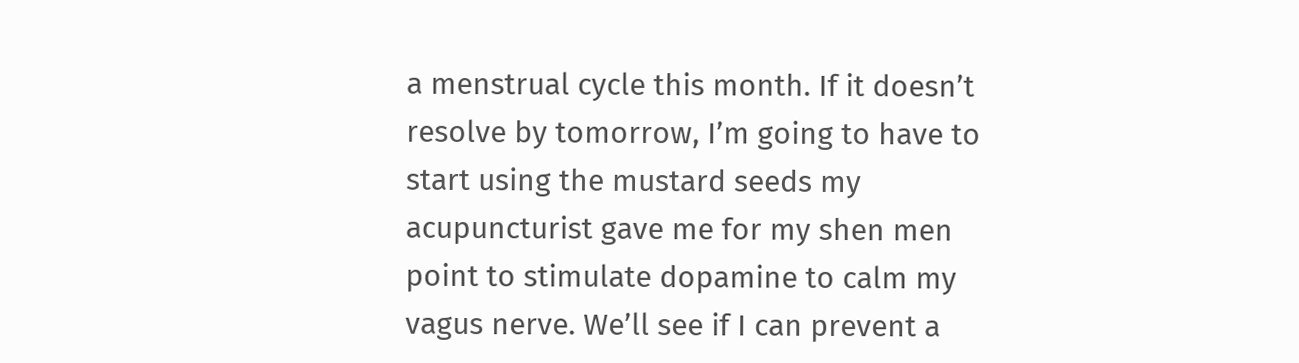a menstrual cycle this month. If it doesn’t resolve by tomorrow, I’m going to have to start using the mustard seeds my acupuncturist gave me for my shen men point to stimulate dopamine to calm my vagus nerve. We’ll see if I can prevent a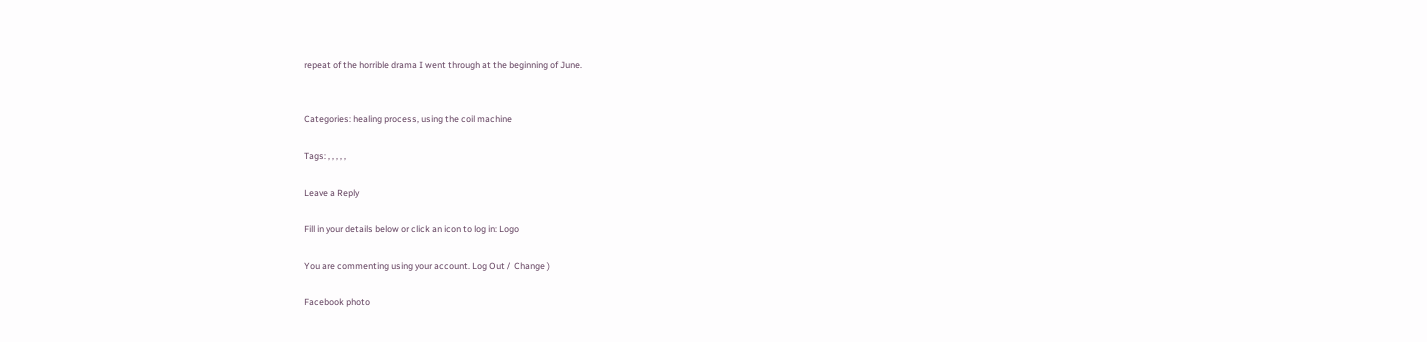repeat of the horrible drama I went through at the beginning of June.


Categories: healing process, using the coil machine

Tags: , , , , ,

Leave a Reply

Fill in your details below or click an icon to log in: Logo

You are commenting using your account. Log Out /  Change )

Facebook photo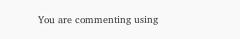You are commenting using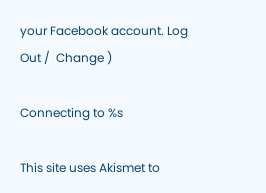your Facebook account. Log Out /  Change )

Connecting to %s

This site uses Akismet to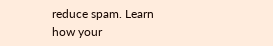reduce spam. Learn how your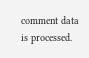comment data is processed.